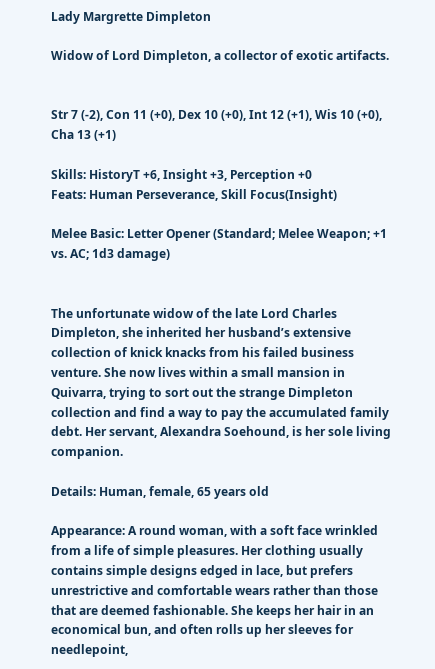Lady Margrette Dimpleton

Widow of Lord Dimpleton, a collector of exotic artifacts.


Str 7 (-2), Con 11 (+0), Dex 10 (+0), Int 12 (+1), Wis 10 (+0), Cha 13 (+1)

Skills: HistoryT +6, Insight +3, Perception +0
Feats: Human Perseverance, Skill Focus(Insight)

Melee Basic: Letter Opener (Standard; Melee Weapon; +1 vs. AC; 1d3 damage)


The unfortunate widow of the late Lord Charles Dimpleton, she inherited her husband’s extensive collection of knick knacks from his failed business venture. She now lives within a small mansion in Quivarra, trying to sort out the strange Dimpleton collection and find a way to pay the accumulated family debt. Her servant, Alexandra Soehound, is her sole living companion.

Details: Human, female, 65 years old

Appearance: A round woman, with a soft face wrinkled from a life of simple pleasures. Her clothing usually contains simple designs edged in lace, but prefers unrestrictive and comfortable wears rather than those that are deemed fashionable. She keeps her hair in an economical bun, and often rolls up her sleeves for needlepoint,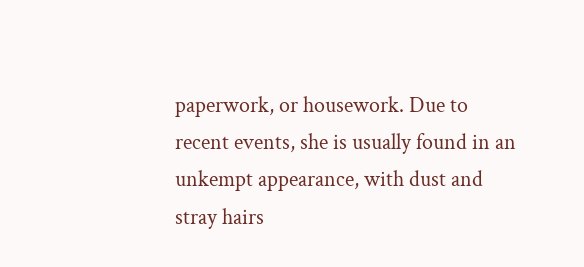paperwork, or housework. Due to recent events, she is usually found in an unkempt appearance, with dust and stray hairs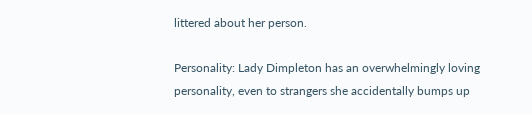littered about her person.

Personality: Lady Dimpleton has an overwhelmingly loving personality, even to strangers she accidentally bumps up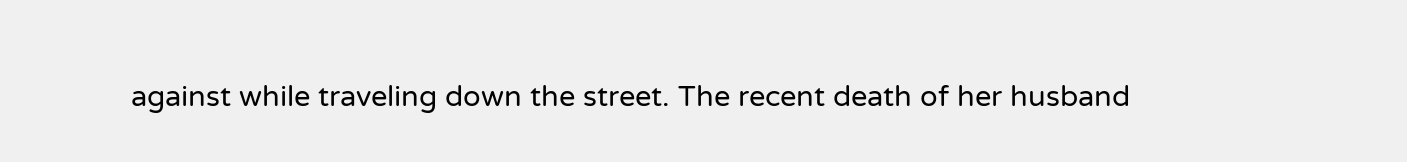against while traveling down the street. The recent death of her husband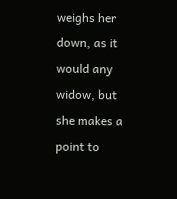weighs her down, as it would any widow, but she makes a point to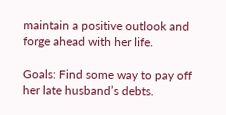maintain a positive outlook and forge ahead with her life.

Goals: Find some way to pay off her late husband’s debts.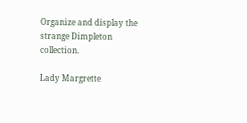Organize and display the strange Dimpleton collection.

Lady Margrette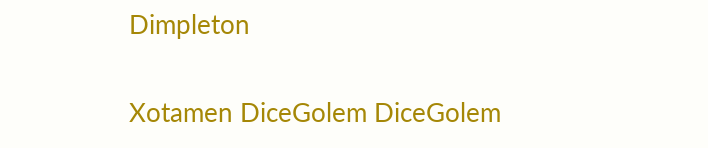Dimpleton

Xotamen DiceGolem DiceGolem